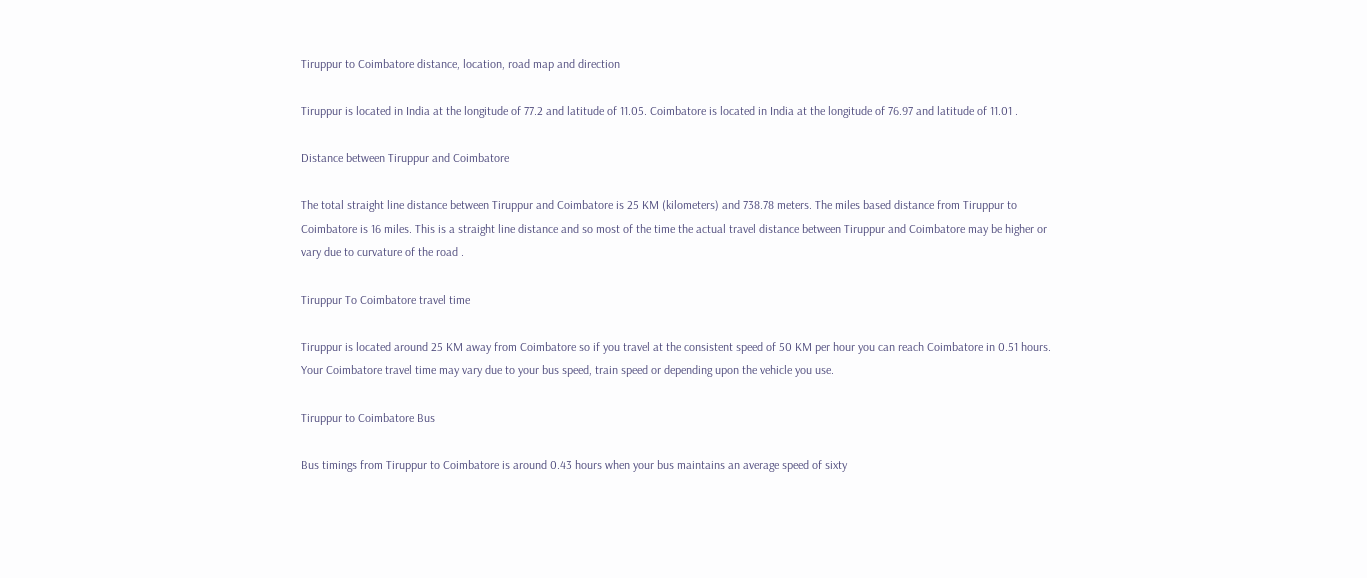Tiruppur to Coimbatore distance, location, road map and direction

Tiruppur is located in India at the longitude of 77.2 and latitude of 11.05. Coimbatore is located in India at the longitude of 76.97 and latitude of 11.01 .

Distance between Tiruppur and Coimbatore

The total straight line distance between Tiruppur and Coimbatore is 25 KM (kilometers) and 738.78 meters. The miles based distance from Tiruppur to Coimbatore is 16 miles. This is a straight line distance and so most of the time the actual travel distance between Tiruppur and Coimbatore may be higher or vary due to curvature of the road .

Tiruppur To Coimbatore travel time

Tiruppur is located around 25 KM away from Coimbatore so if you travel at the consistent speed of 50 KM per hour you can reach Coimbatore in 0.51 hours. Your Coimbatore travel time may vary due to your bus speed, train speed or depending upon the vehicle you use.

Tiruppur to Coimbatore Bus

Bus timings from Tiruppur to Coimbatore is around 0.43 hours when your bus maintains an average speed of sixty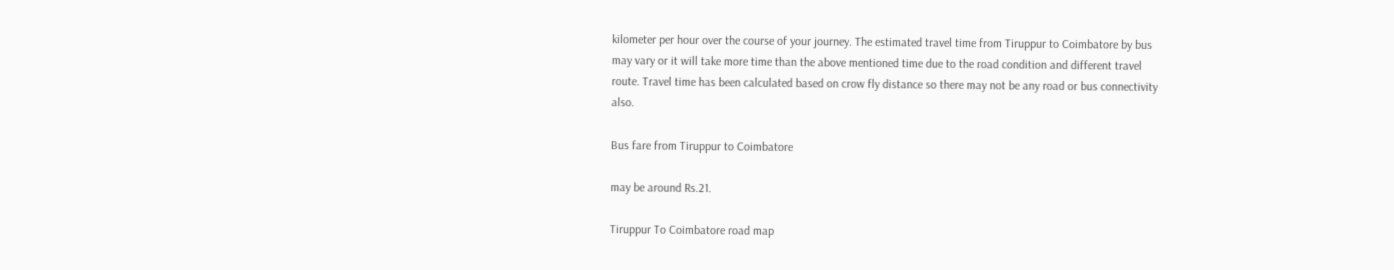kilometer per hour over the course of your journey. The estimated travel time from Tiruppur to Coimbatore by bus may vary or it will take more time than the above mentioned time due to the road condition and different travel route. Travel time has been calculated based on crow fly distance so there may not be any road or bus connectivity also.

Bus fare from Tiruppur to Coimbatore

may be around Rs.21.

Tiruppur To Coimbatore road map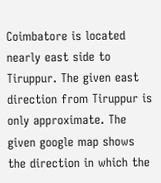Coimbatore is located nearly east side to Tiruppur. The given east direction from Tiruppur is only approximate. The given google map shows the direction in which the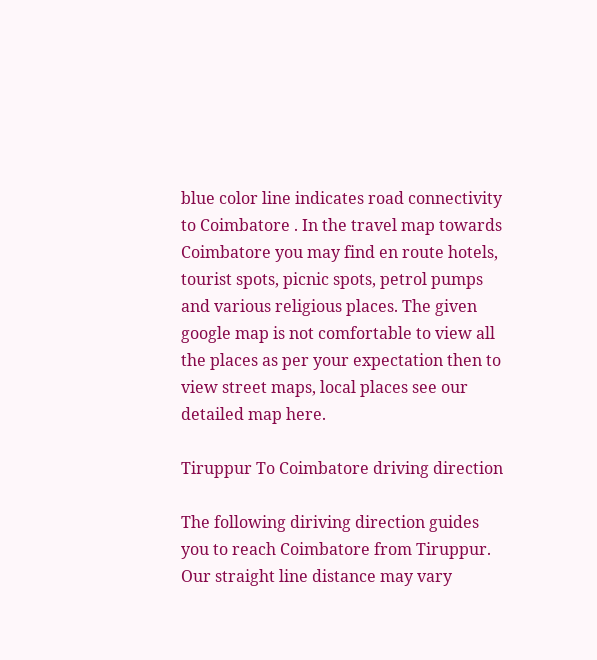blue color line indicates road connectivity to Coimbatore . In the travel map towards Coimbatore you may find en route hotels, tourist spots, picnic spots, petrol pumps and various religious places. The given google map is not comfortable to view all the places as per your expectation then to view street maps, local places see our detailed map here.

Tiruppur To Coimbatore driving direction

The following diriving direction guides you to reach Coimbatore from Tiruppur. Our straight line distance may vary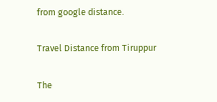from google distance.

Travel Distance from Tiruppur

The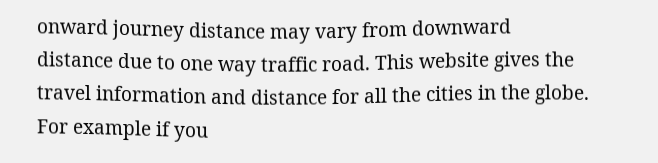onward journey distance may vary from downward distance due to one way traffic road. This website gives the travel information and distance for all the cities in the globe. For example if you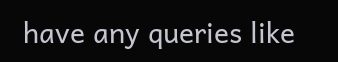have any queries like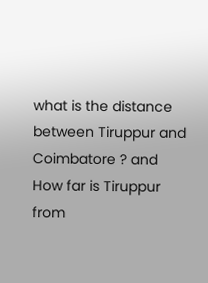what is the distance between Tiruppur and Coimbatore ? and How far is Tiruppur from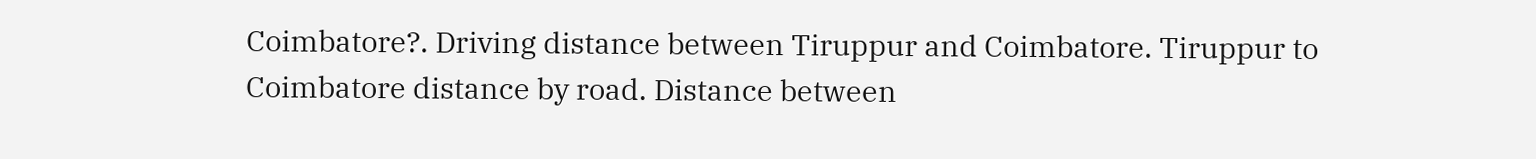Coimbatore?. Driving distance between Tiruppur and Coimbatore. Tiruppur to Coimbatore distance by road. Distance between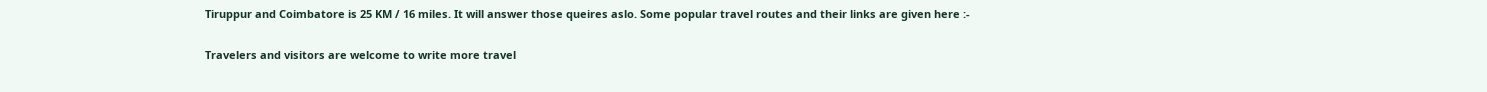Tiruppur and Coimbatore is 25 KM / 16 miles. It will answer those queires aslo. Some popular travel routes and their links are given here :-

Travelers and visitors are welcome to write more travel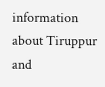information about Tiruppur and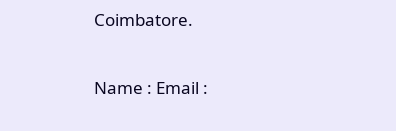Coimbatore.

Name : Email :